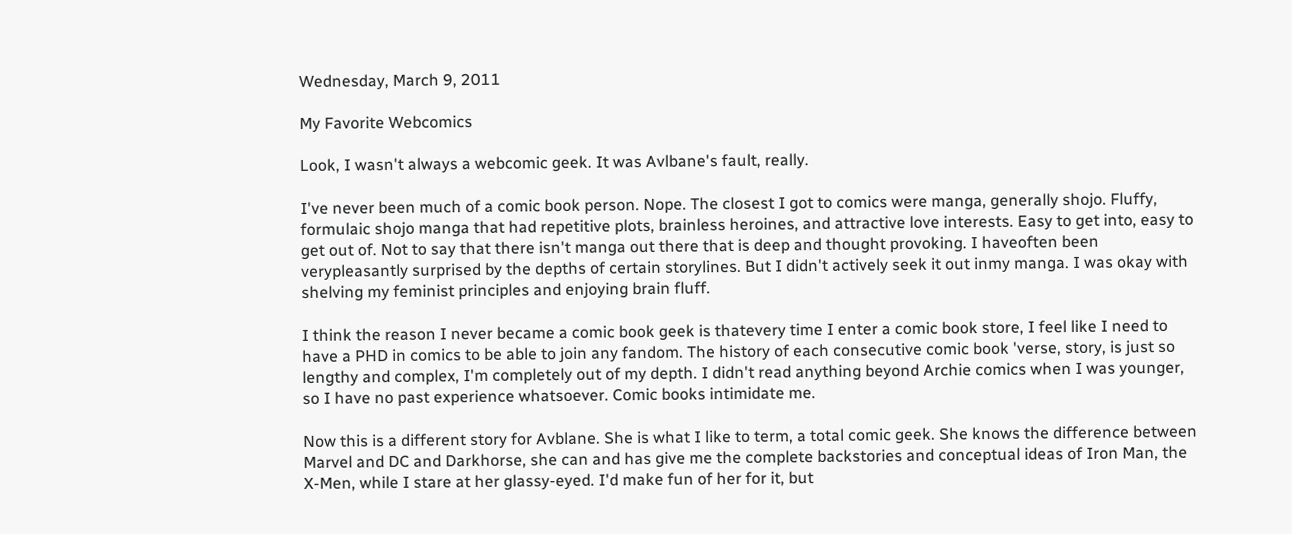Wednesday, March 9, 2011

My Favorite Webcomics

Look, I wasn't always a webcomic geek. It was Avlbane's fault, really.

I've never been much of a comic book person. Nope. The closest I got to comics were manga, generally shojo. Fluffy, formulaic shojo manga that had repetitive plots, brainless heroines, and attractive love interests. Easy to get into, easy to get out of. Not to say that there isn't manga out there that is deep and thought provoking. I haveoften been verypleasantly surprised by the depths of certain storylines. But I didn't actively seek it out inmy manga. I was okay with shelving my feminist principles and enjoying brain fluff.

I think the reason I never became a comic book geek is thatevery time I enter a comic book store, I feel like I need to have a PHD in comics to be able to join any fandom. The history of each consecutive comic book 'verse, story, is just so lengthy and complex, I'm completely out of my depth. I didn't read anything beyond Archie comics when I was younger, so I have no past experience whatsoever. Comic books intimidate me.

Now this is a different story for Avblane. She is what I like to term, a total comic geek. She knows the difference between Marvel and DC and Darkhorse, she can and has give me the complete backstories and conceptual ideas of Iron Man, the X-Men, while I stare at her glassy-eyed. I'd make fun of her for it, but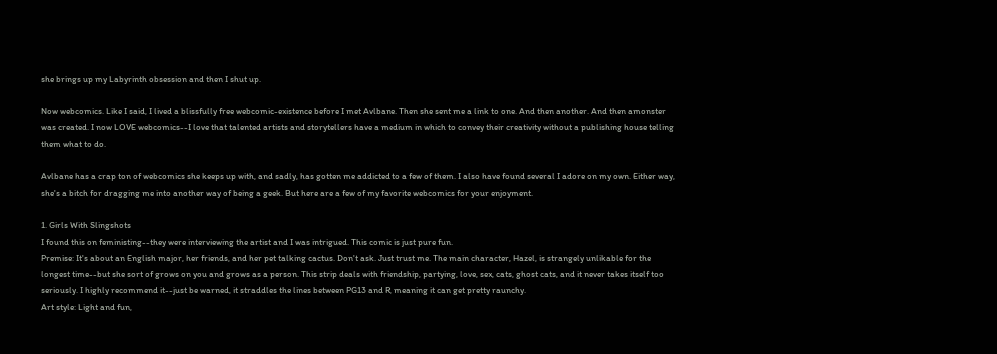she brings up my Labyrinth obsession and then I shut up.

Now webcomics. Like I said, I lived a blissfully free webcomic-existence before I met Avlbane. Then she sent me a link to one. And then another. And then amonster was created. I now LOVE webcomics--I love that talented artists and storytellers have a medium in which to convey their creativity without a publishing house telling them what to do.

Avlbane has a crap ton of webcomics she keeps up with, and sadly, has gotten me addicted to a few of them. I also have found several I adore on my own. Either way, she's a bitch for dragging me into another way of being a geek. But here are a few of my favorite webcomics for your enjoyment.

1. Girls With Slingshots
I found this on feministing--they were interviewing the artist and I was intrigued. This comic is just pure fun.
Premise: It's about an English major, her friends, and her pet talking cactus. Don't ask. Just trust me. The main character, Hazel, is strangely unlikable for the longest time--but she sort of grows on you and grows as a person. This strip deals with friendship, partying, love, sex, cats, ghost cats, and it never takes itself too seriously. I highly recommend it--just be warned, it straddles the lines between PG13 and R, meaning it can get pretty raunchy.
Art style: Light and fun,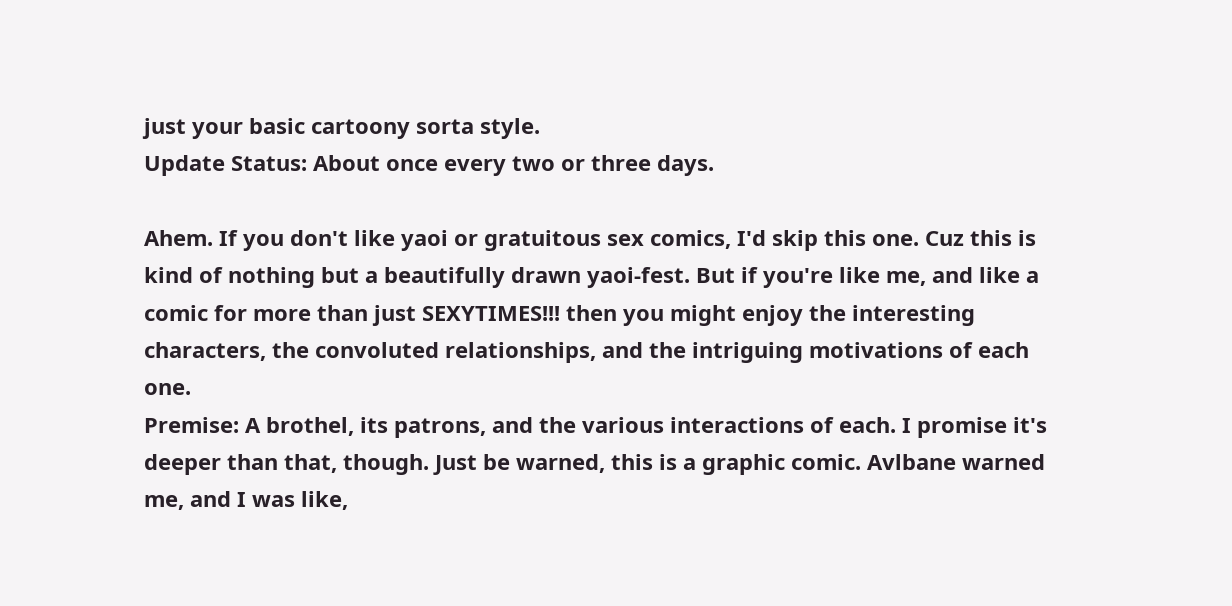just your basic cartoony sorta style.
Update Status: About once every two or three days.

Ahem. If you don't like yaoi or gratuitous sex comics, I'd skip this one. Cuz this is kind of nothing but a beautifully drawn yaoi-fest. But if you're like me, and like a comic for more than just SEXYTIMES!!! then you might enjoy the interesting characters, the convoluted relationships, and the intriguing motivations of each one.
Premise: A brothel, its patrons, and the various interactions of each. I promise it's deeper than that, though. Just be warned, this is a graphic comic. Avlbane warned me, and I was like,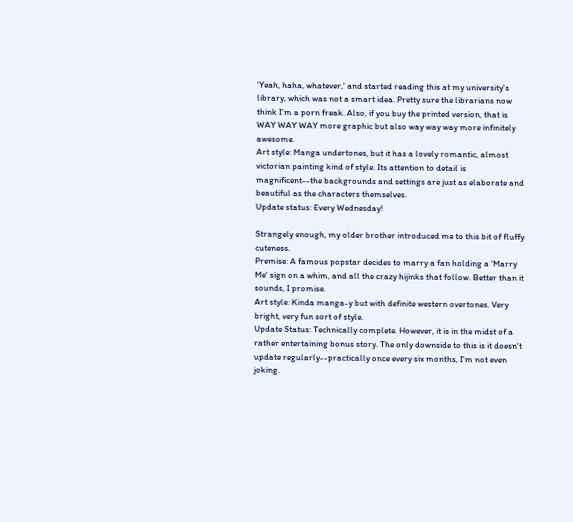'Yeah, haha, whatever,' and started reading this at my university's library, which was not a smart idea. Pretty sure the librarians now think I'm a porn freak. Also, if you buy the printed version, that is WAY WAY WAY more graphic but also way way way more infinitely awesome.
Art style: Manga undertones, but it has a lovely romantic, almost victorian painting kind of style. Its attention to detail is magnificent--the backgrounds and settings are just as elaborate and beautiful as the characters themselves.
Update status: Every Wednesday!

Strangely enough, my older brother introduced me to this bit of fluffy cuteness.
Premise: A famous popstar decides to marry a fan holding a 'Marry Me' sign on a whim, and all the crazy hijinks that follow. Better than it sounds, I promise.
Art style: Kinda manga-y but with definite western overtones. Very bright, very fun sort of style.
Update Status: Technically complete. However, it is in the midst of a rather entertaining bonus story. The only downside to this is it doesn't update regularly--practically once every six months, I'm not even joking.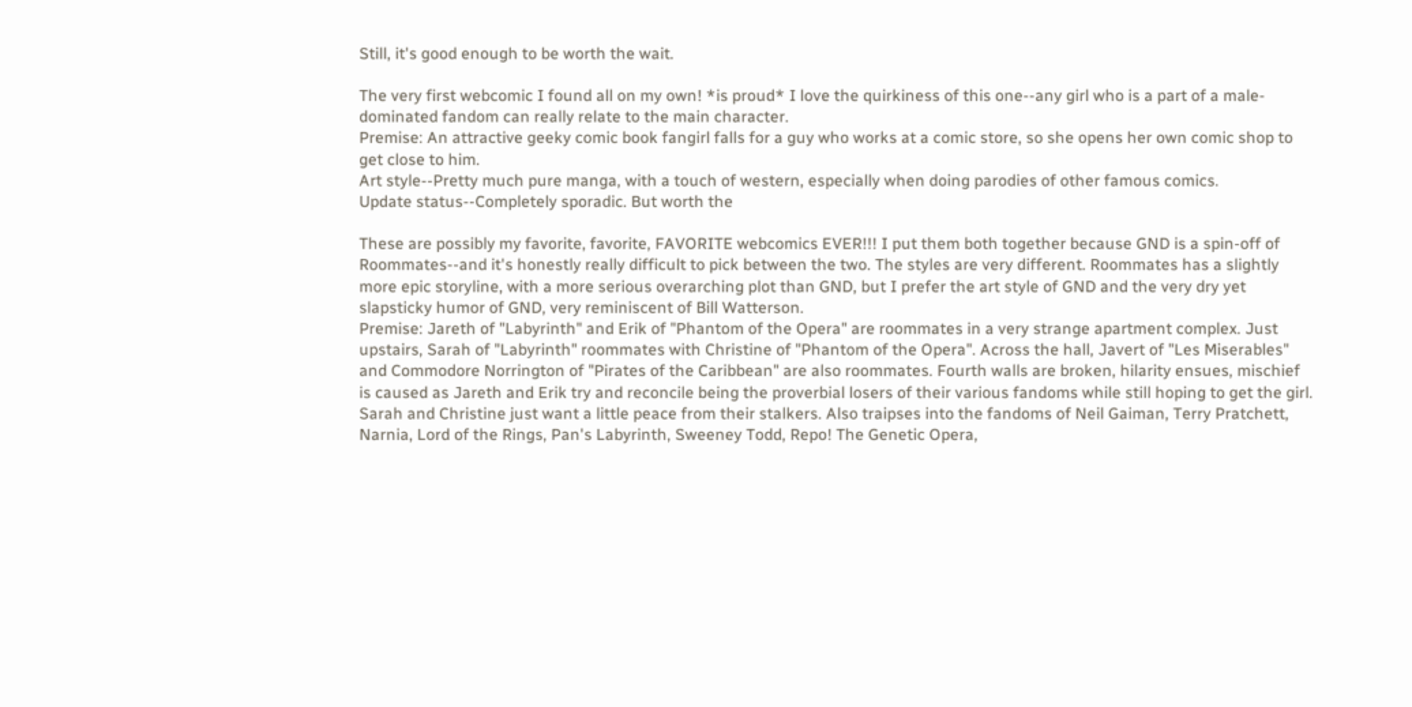Still, it's good enough to be worth the wait.

The very first webcomic I found all on my own! *is proud* I love the quirkiness of this one--any girl who is a part of a male-dominated fandom can really relate to the main character.
Premise: An attractive geeky comic book fangirl falls for a guy who works at a comic store, so she opens her own comic shop to get close to him.
Art style--Pretty much pure manga, with a touch of western, especially when doing parodies of other famous comics.
Update status--Completely sporadic. But worth the

These are possibly my favorite, favorite, FAVORITE webcomics EVER!!! I put them both together because GND is a spin-off of Roommates--and it's honestly really difficult to pick between the two. The styles are very different. Roommates has a slightly more epic storyline, with a more serious overarching plot than GND, but I prefer the art style of GND and the very dry yet slapsticky humor of GND, very reminiscent of Bill Watterson.
Premise: Jareth of "Labyrinth" and Erik of "Phantom of the Opera" are roommates in a very strange apartment complex. Just upstairs, Sarah of "Labyrinth" roommates with Christine of "Phantom of the Opera". Across the hall, Javert of "Les Miserables" and Commodore Norrington of "Pirates of the Caribbean" are also roommates. Fourth walls are broken, hilarity ensues, mischief is caused as Jareth and Erik try and reconcile being the proverbial losers of their various fandoms while still hoping to get the girl. Sarah and Christine just want a little peace from their stalkers. Also traipses into the fandoms of Neil Gaiman, Terry Pratchett, Narnia, Lord of the Rings, Pan's Labyrinth, Sweeney Todd, Repo! The Genetic Opera,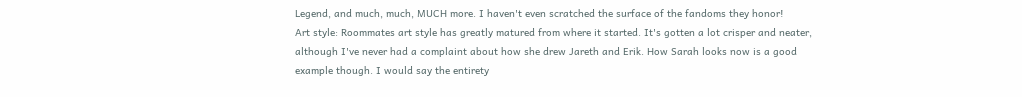Legend, and much, much, MUCH more. I haven't even scratched the surface of the fandoms they honor!
Art style: Roommates art style has greatly matured from where it started. It's gotten a lot crisper and neater, although I've never had a complaint about how she drew Jareth and Erik. How Sarah looks now is a good example though. I would say the entirety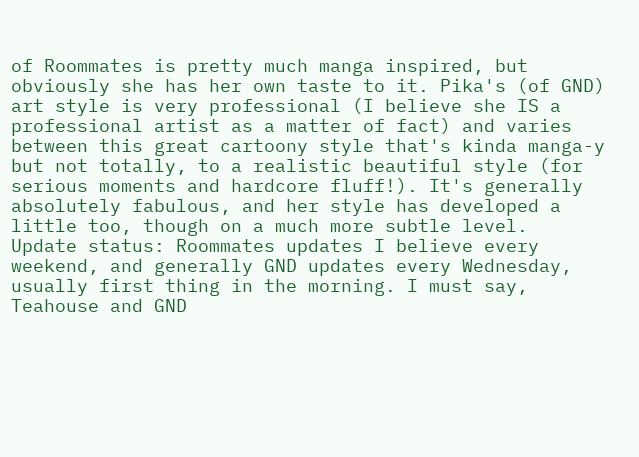of Roommates is pretty much manga inspired, but obviously she has her own taste to it. Pika's (of GND) art style is very professional (I believe she IS a professional artist as a matter of fact) and varies between this great cartoony style that's kinda manga-y but not totally, to a realistic beautiful style (for serious moments and hardcore fluff!). It's generally absolutely fabulous, and her style has developed a little too, though on a much more subtle level.
Update status: Roommates updates I believe every weekend, and generally GND updates every Wednesday, usually first thing in the morning. I must say, Teahouse and GND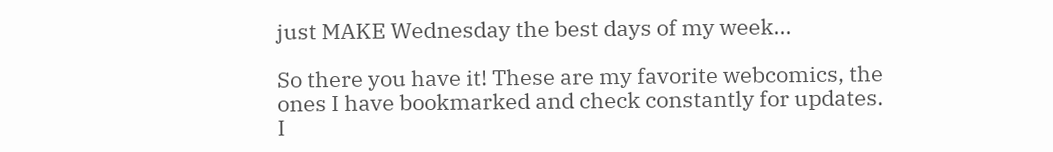just MAKE Wednesday the best days of my week...

So there you have it! These are my favorite webcomics, the ones I have bookmarked and check constantly for updates. I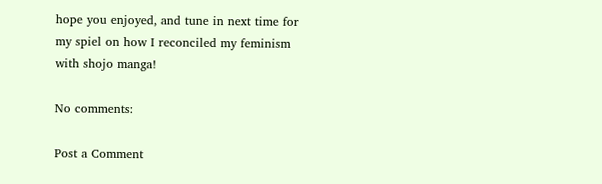hope you enjoyed, and tune in next time for my spiel on how I reconciled my feminism with shojo manga!

No comments:

Post a Comment